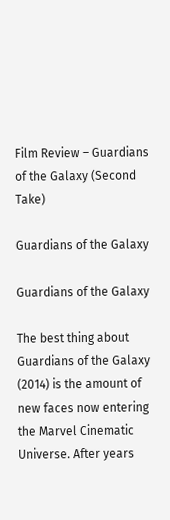Film Review – Guardians of the Galaxy (Second Take)

Guardians of the Galaxy

Guardians of the Galaxy

The best thing about Guardians of the Galaxy (2014) is the amount of new faces now entering the Marvel Cinematic Universe. After years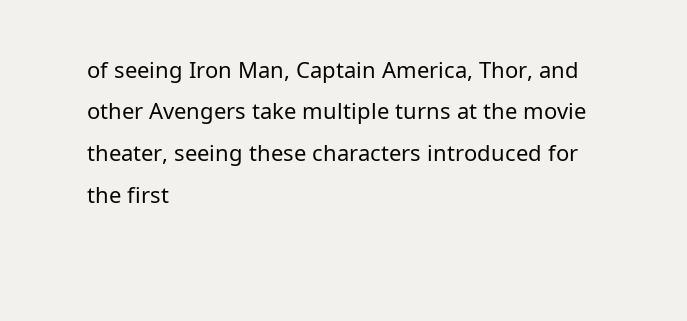of seeing Iron Man, Captain America, Thor, and other Avengers take multiple turns at the movie theater, seeing these characters introduced for the first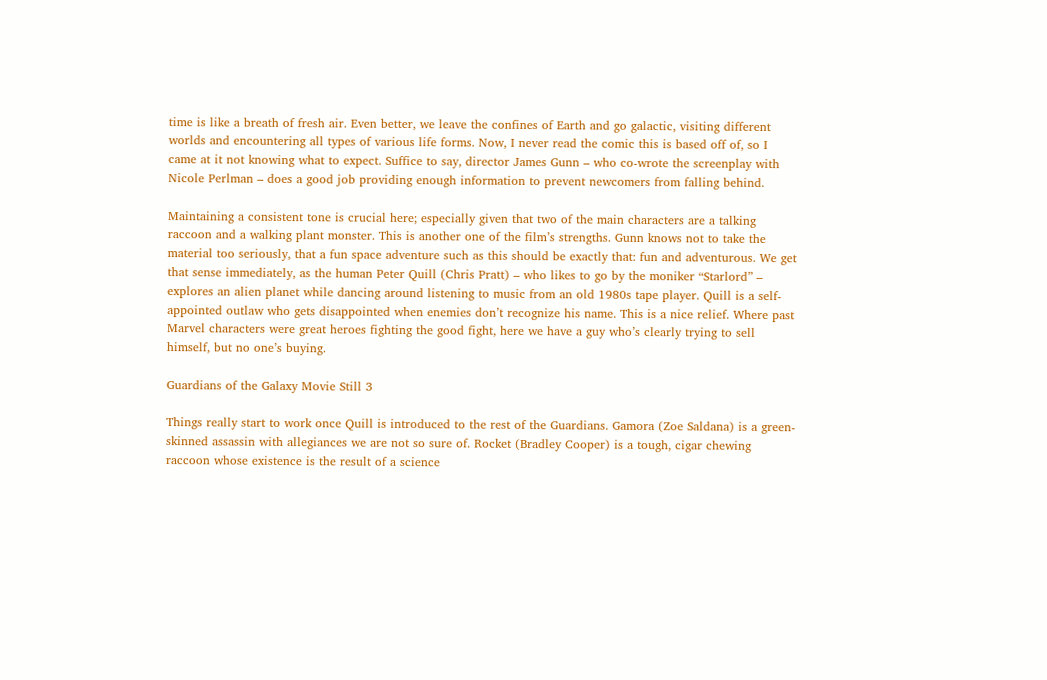time is like a breath of fresh air. Even better, we leave the confines of Earth and go galactic, visiting different worlds and encountering all types of various life forms. Now, I never read the comic this is based off of, so I came at it not knowing what to expect. Suffice to say, director James Gunn – who co-wrote the screenplay with Nicole Perlman – does a good job providing enough information to prevent newcomers from falling behind.

Maintaining a consistent tone is crucial here; especially given that two of the main characters are a talking raccoon and a walking plant monster. This is another one of the film’s strengths. Gunn knows not to take the material too seriously, that a fun space adventure such as this should be exactly that: fun and adventurous. We get that sense immediately, as the human Peter Quill (Chris Pratt) – who likes to go by the moniker “Starlord” – explores an alien planet while dancing around listening to music from an old 1980s tape player. Quill is a self-appointed outlaw who gets disappointed when enemies don’t recognize his name. This is a nice relief. Where past Marvel characters were great heroes fighting the good fight, here we have a guy who’s clearly trying to sell himself, but no one’s buying.

Guardians of the Galaxy Movie Still 3

Things really start to work once Quill is introduced to the rest of the Guardians. Gamora (Zoe Saldana) is a green-skinned assassin with allegiances we are not so sure of. Rocket (Bradley Cooper) is a tough, cigar chewing raccoon whose existence is the result of a science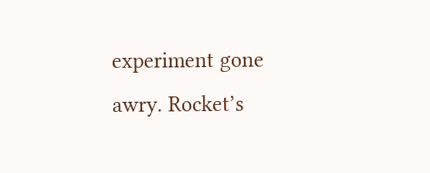experiment gone awry. Rocket’s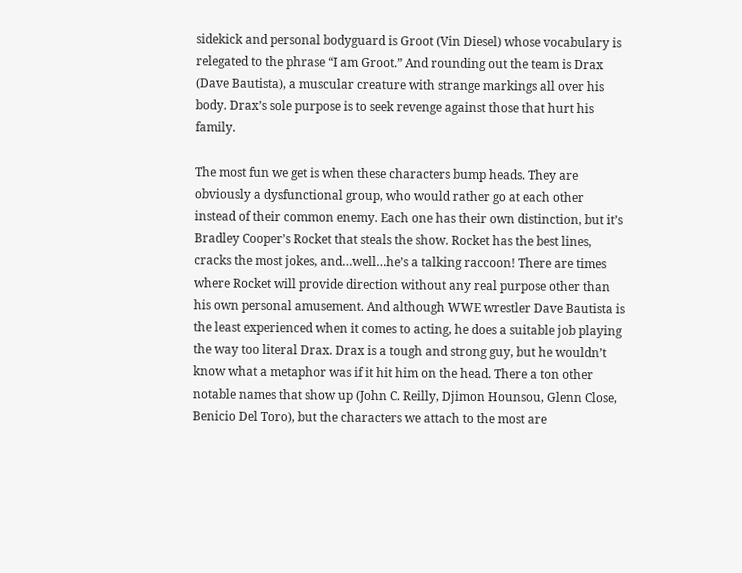sidekick and personal bodyguard is Groot (Vin Diesel) whose vocabulary is relegated to the phrase “I am Groot.” And rounding out the team is Drax (Dave Bautista), a muscular creature with strange markings all over his body. Drax’s sole purpose is to seek revenge against those that hurt his family.

The most fun we get is when these characters bump heads. They are obviously a dysfunctional group, who would rather go at each other instead of their common enemy. Each one has their own distinction, but it’s Bradley Cooper’s Rocket that steals the show. Rocket has the best lines, cracks the most jokes, and…well…he’s a talking raccoon! There are times where Rocket will provide direction without any real purpose other than his own personal amusement. And although WWE wrestler Dave Bautista is the least experienced when it comes to acting, he does a suitable job playing the way too literal Drax. Drax is a tough and strong guy, but he wouldn’t know what a metaphor was if it hit him on the head. There a ton other notable names that show up (John C. Reilly, Djimon Hounsou, Glenn Close, Benicio Del Toro), but the characters we attach to the most are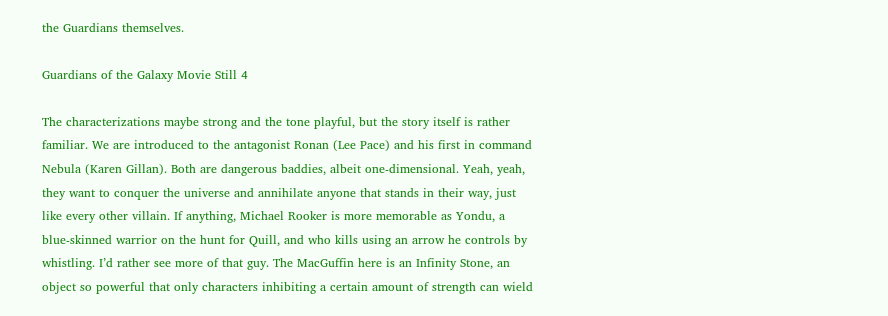the Guardians themselves.

Guardians of the Galaxy Movie Still 4

The characterizations maybe strong and the tone playful, but the story itself is rather familiar. We are introduced to the antagonist Ronan (Lee Pace) and his first in command Nebula (Karen Gillan). Both are dangerous baddies, albeit one-dimensional. Yeah, yeah, they want to conquer the universe and annihilate anyone that stands in their way, just like every other villain. If anything, Michael Rooker is more memorable as Yondu, a blue-skinned warrior on the hunt for Quill, and who kills using an arrow he controls by whistling. I’d rather see more of that guy. The MacGuffin here is an Infinity Stone, an object so powerful that only characters inhibiting a certain amount of strength can wield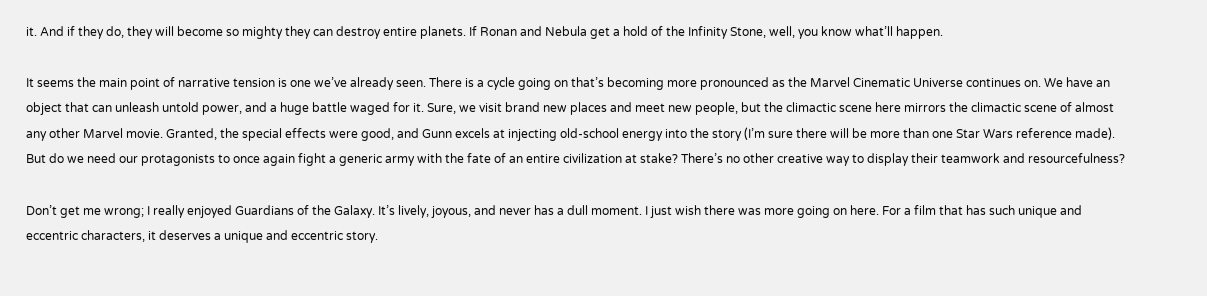it. And if they do, they will become so mighty they can destroy entire planets. If Ronan and Nebula get a hold of the Infinity Stone, well, you know what’ll happen.

It seems the main point of narrative tension is one we’ve already seen. There is a cycle going on that’s becoming more pronounced as the Marvel Cinematic Universe continues on. We have an object that can unleash untold power, and a huge battle waged for it. Sure, we visit brand new places and meet new people, but the climactic scene here mirrors the climactic scene of almost any other Marvel movie. Granted, the special effects were good, and Gunn excels at injecting old-school energy into the story (I’m sure there will be more than one Star Wars reference made). But do we need our protagonists to once again fight a generic army with the fate of an entire civilization at stake? There’s no other creative way to display their teamwork and resourcefulness?

Don’t get me wrong; I really enjoyed Guardians of the Galaxy. It’s lively, joyous, and never has a dull moment. I just wish there was more going on here. For a film that has such unique and eccentric characters, it deserves a unique and eccentric story.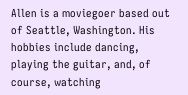Allen is a moviegoer based out of Seattle, Washington. His hobbies include dancing, playing the guitar, and, of course, watching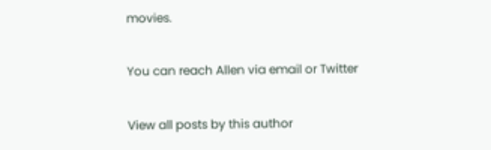movies.

You can reach Allen via email or Twitter

View all posts by this author